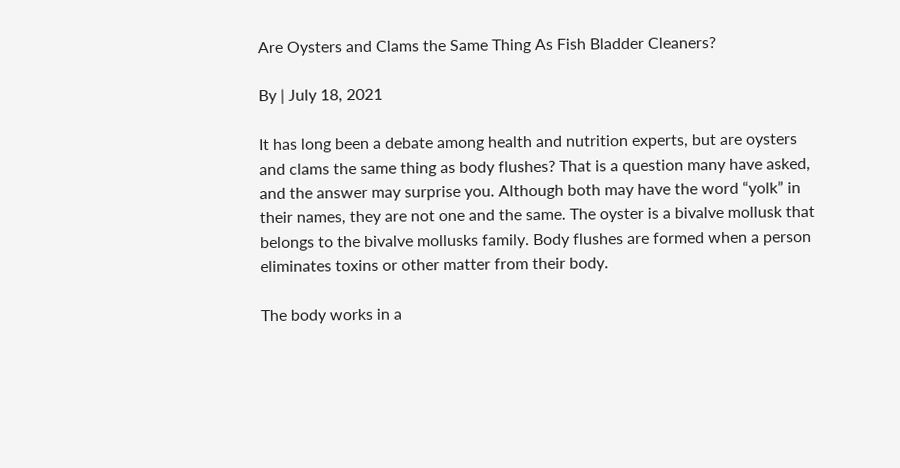Are Oysters and Clams the Same Thing As Fish Bladder Cleaners?

By | July 18, 2021

It has long been a debate among health and nutrition experts, but are oysters and clams the same thing as body flushes? That is a question many have asked, and the answer may surprise you. Although both may have the word “yolk” in their names, they are not one and the same. The oyster is a bivalve mollusk that belongs to the bivalve mollusks family. Body flushes are formed when a person eliminates toxins or other matter from their body.

The body works in a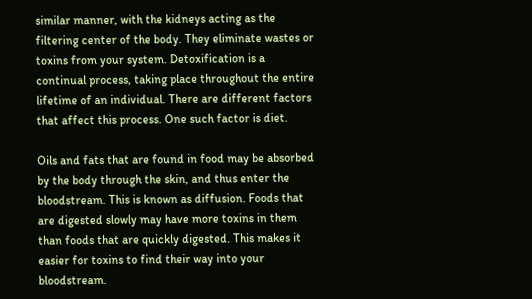similar manner, with the kidneys acting as the filtering center of the body. They eliminate wastes or toxins from your system. Detoxification is a continual process, taking place throughout the entire lifetime of an individual. There are different factors that affect this process. One such factor is diet.

Oils and fats that are found in food may be absorbed by the body through the skin, and thus enter the bloodstream. This is known as diffusion. Foods that are digested slowly may have more toxins in them than foods that are quickly digested. This makes it easier for toxins to find their way into your bloodstream.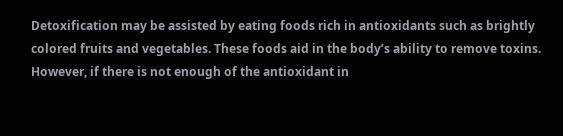Detoxification may be assisted by eating foods rich in antioxidants such as brightly colored fruits and vegetables. These foods aid in the body’s ability to remove toxins. However, if there is not enough of the antioxidant in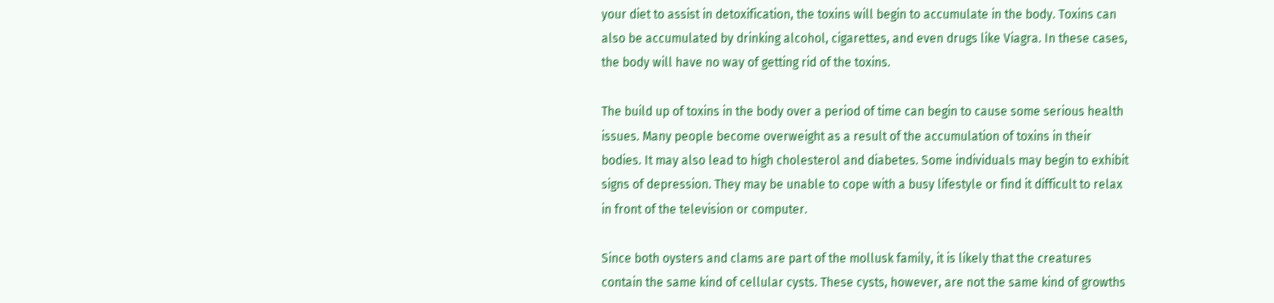your diet to assist in detoxification, the toxins will begin to accumulate in the body. Toxins can also be accumulated by drinking alcohol, cigarettes, and even drugs like Viagra. In these cases, the body will have no way of getting rid of the toxins.

The build up of toxins in the body over a period of time can begin to cause some serious health issues. Many people become overweight as a result of the accumulation of toxins in their bodies. It may also lead to high cholesterol and diabetes. Some individuals may begin to exhibit signs of depression. They may be unable to cope with a busy lifestyle or find it difficult to relax in front of the television or computer.

Since both oysters and clams are part of the mollusk family, it is likely that the creatures contain the same kind of cellular cysts. These cysts, however, are not the same kind of growths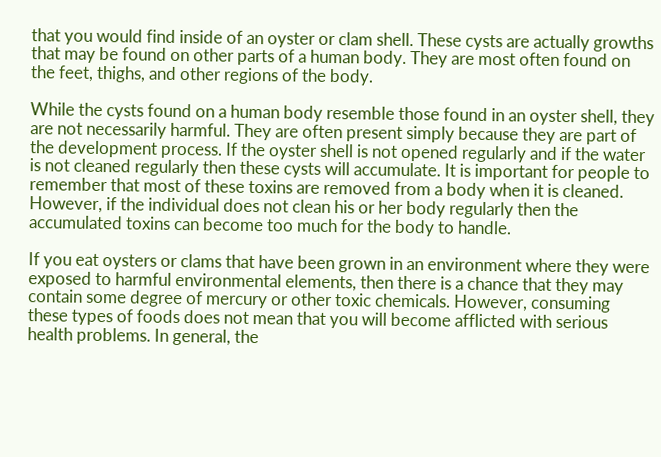that you would find inside of an oyster or clam shell. These cysts are actually growths that may be found on other parts of a human body. They are most often found on the feet, thighs, and other regions of the body.

While the cysts found on a human body resemble those found in an oyster shell, they are not necessarily harmful. They are often present simply because they are part of the development process. If the oyster shell is not opened regularly and if the water is not cleaned regularly then these cysts will accumulate. It is important for people to remember that most of these toxins are removed from a body when it is cleaned. However, if the individual does not clean his or her body regularly then the accumulated toxins can become too much for the body to handle.

If you eat oysters or clams that have been grown in an environment where they were exposed to harmful environmental elements, then there is a chance that they may contain some degree of mercury or other toxic chemicals. However, consuming these types of foods does not mean that you will become afflicted with serious health problems. In general, the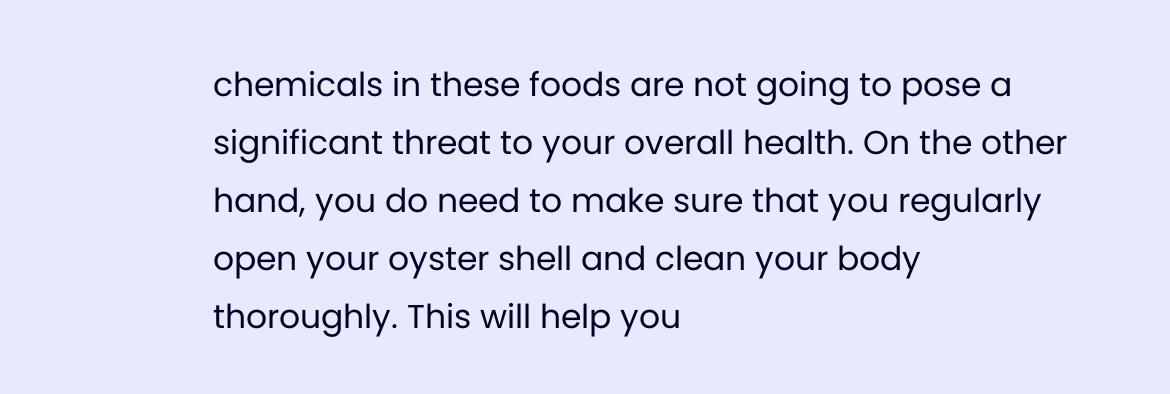chemicals in these foods are not going to pose a significant threat to your overall health. On the other hand, you do need to make sure that you regularly open your oyster shell and clean your body thoroughly. This will help you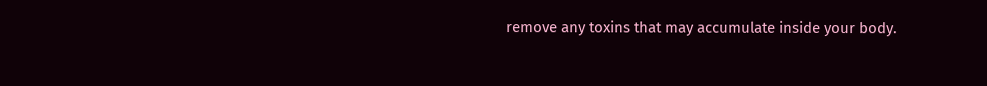remove any toxins that may accumulate inside your body.